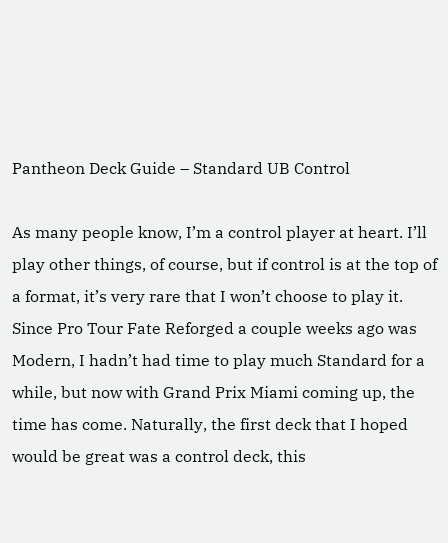Pantheon Deck Guide – Standard UB Control

As many people know, I’m a control player at heart. I’ll play other things, of course, but if control is at the top of a format, it’s very rare that I won’t choose to play it. Since Pro Tour Fate Reforged a couple weeks ago was Modern, I hadn’t had time to play much Standard for a while, but now with Grand Prix Miami coming up, the time has come. Naturally, the first deck that I hoped would be great was a control deck, this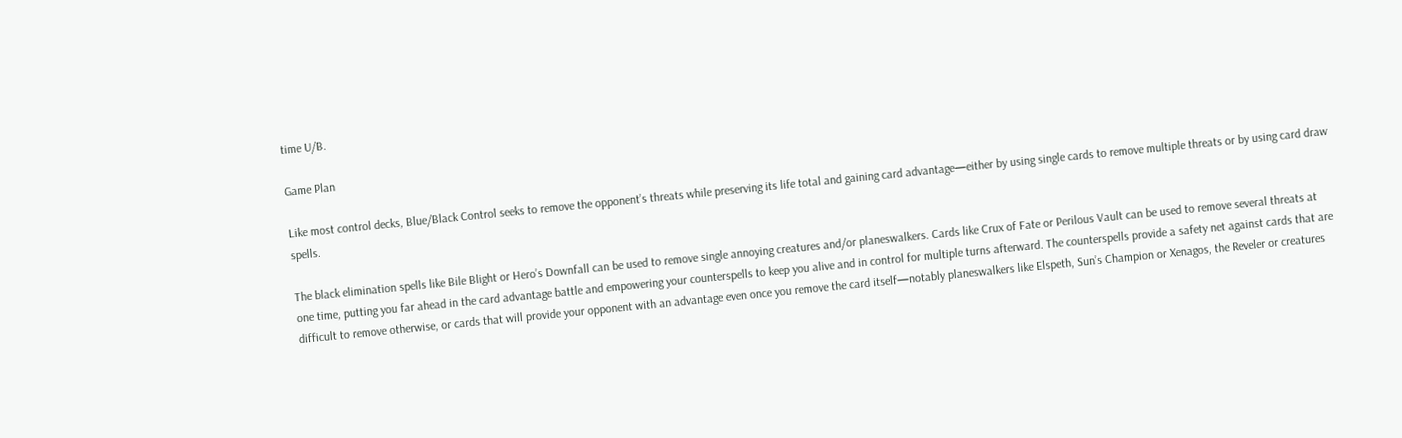time U/B.

Game Plan

Like most control decks, Blue/Black Control seeks to remove the opponent’s threats while preserving its life total and gaining card advantage—either by using single cards to remove multiple threats or by using card draw spells.

The black elimination spells like Bile Blight or Hero’s Downfall can be used to remove single annoying creatures and/or planeswalkers. Cards like Crux of Fate or Perilous Vault can be used to remove several threats at one time, putting you far ahead in the card advantage battle and empowering your counterspells to keep you alive and in control for multiple turns afterward. The counterspells provide a safety net against cards that are difficult to remove otherwise, or cards that will provide your opponent with an advantage even once you remove the card itself—notably planeswalkers like Elspeth, Sun’s Champion or Xenagos, the Reveler or creatures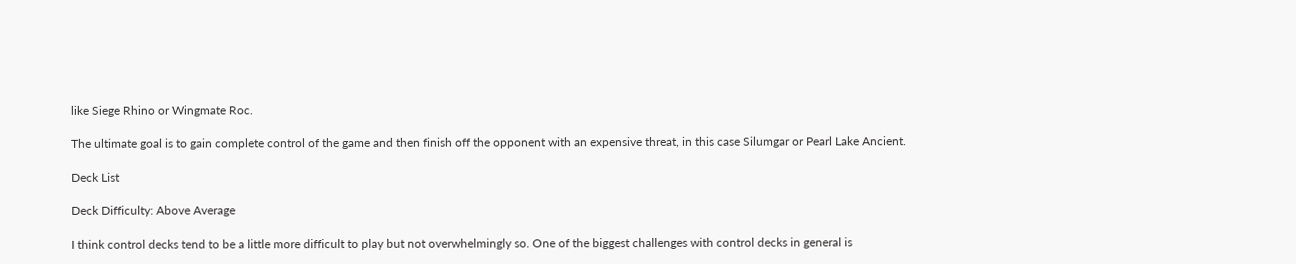like Siege Rhino or Wingmate Roc.

The ultimate goal is to gain complete control of the game and then finish off the opponent with an expensive threat, in this case Silumgar or Pearl Lake Ancient.

Deck List

Deck Difficulty: Above Average

I think control decks tend to be a little more difficult to play but not overwhelmingly so. One of the biggest challenges with control decks in general is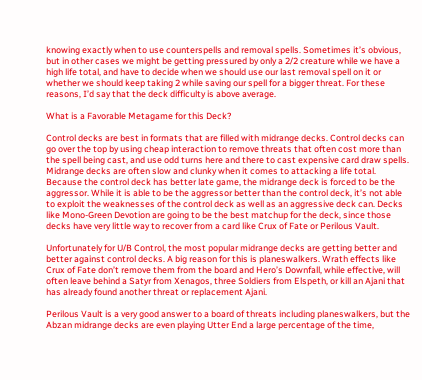knowing exactly when to use counterspells and removal spells. Sometimes it’s obvious, but in other cases we might be getting pressured by only a 2/2 creature while we have a high life total, and have to decide when we should use our last removal spell on it or whether we should keep taking 2 while saving our spell for a bigger threat. For these reasons, I’d say that the deck difficulty is above average.

What is a Favorable Metagame for this Deck?

Control decks are best in formats that are filled with midrange decks. Control decks can go over the top by using cheap interaction to remove threats that often cost more than the spell being cast, and use odd turns here and there to cast expensive card draw spells. Midrange decks are often slow and clunky when it comes to attacking a life total. Because the control deck has better late game, the midrange deck is forced to be the aggressor. While it is able to be the aggressor better than the control deck, it’s not able to exploit the weaknesses of the control deck as well as an aggressive deck can. Decks like Mono-Green Devotion are going to be the best matchup for the deck, since those decks have very little way to recover from a card like Crux of Fate or Perilous Vault.

Unfortunately for U/B Control, the most popular midrange decks are getting better and better against control decks. A big reason for this is planeswalkers. Wrath effects like Crux of Fate don’t remove them from the board and Hero’s Downfall, while effective, will often leave behind a Satyr from Xenagos, three Soldiers from Elspeth, or kill an Ajani that has already found another threat or replacement Ajani.

Perilous Vault is a very good answer to a board of threats including planeswalkers, but the Abzan midrange decks are even playing Utter End a large percentage of the time,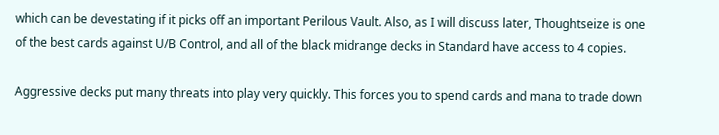which can be devestating if it picks off an important Perilous Vault. Also, as I will discuss later, Thoughtseize is one of the best cards against U/B Control, and all of the black midrange decks in Standard have access to 4 copies.

Aggressive decks put many threats into play very quickly. This forces you to spend cards and mana to trade down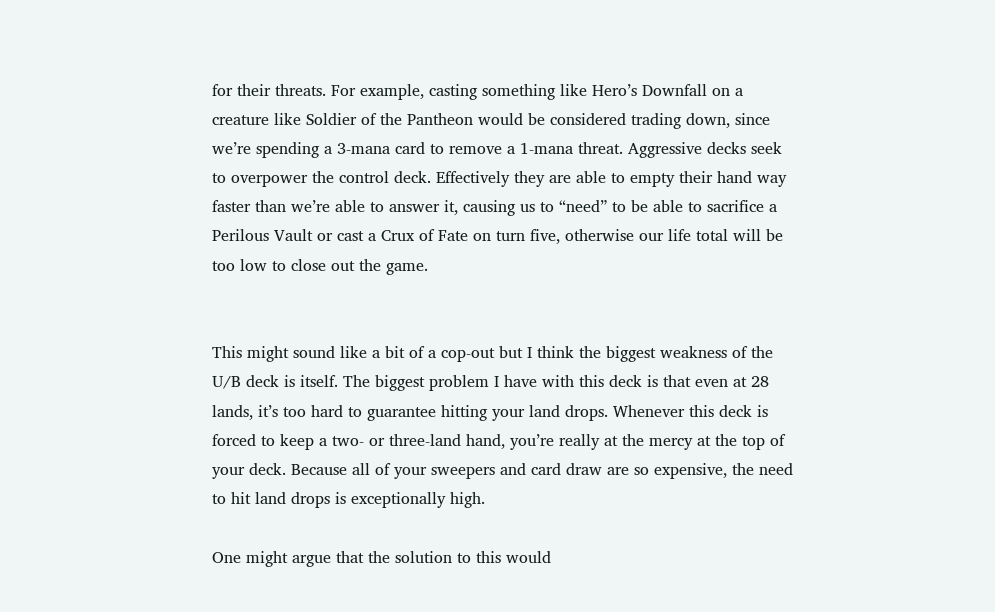for their threats. For example, casting something like Hero’s Downfall on a creature like Soldier of the Pantheon would be considered trading down, since we’re spending a 3-mana card to remove a 1-mana threat. Aggressive decks seek to overpower the control deck. Effectively they are able to empty their hand way faster than we’re able to answer it, causing us to “need” to be able to sacrifice a Perilous Vault or cast a Crux of Fate on turn five, otherwise our life total will be too low to close out the game.


This might sound like a bit of a cop-out but I think the biggest weakness of the U/B deck is itself. The biggest problem I have with this deck is that even at 28 lands, it’s too hard to guarantee hitting your land drops. Whenever this deck is forced to keep a two- or three-land hand, you’re really at the mercy at the top of your deck. Because all of your sweepers and card draw are so expensive, the need to hit land drops is exceptionally high.

One might argue that the solution to this would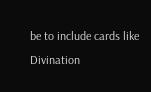be to include cards like Divination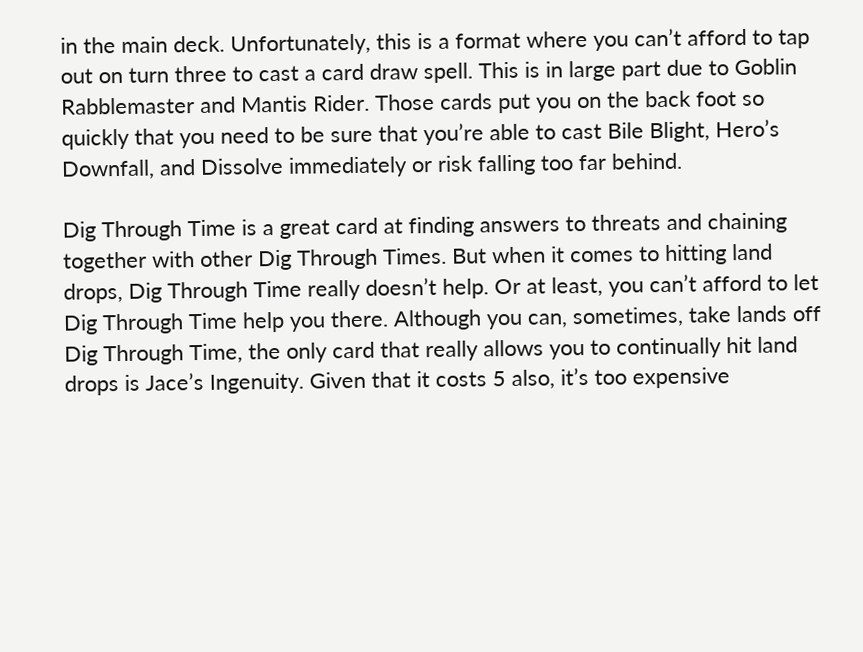in the main deck. Unfortunately, this is a format where you can’t afford to tap out on turn three to cast a card draw spell. This is in large part due to Goblin Rabblemaster and Mantis Rider. Those cards put you on the back foot so quickly that you need to be sure that you’re able to cast Bile Blight, Hero’s Downfall, and Dissolve immediately or risk falling too far behind.

Dig Through Time is a great card at finding answers to threats and chaining together with other Dig Through Times. But when it comes to hitting land drops, Dig Through Time really doesn’t help. Or at least, you can’t afford to let Dig Through Time help you there. Although you can, sometimes, take lands off Dig Through Time, the only card that really allows you to continually hit land drops is Jace’s Ingenuity. Given that it costs 5 also, it’s too expensive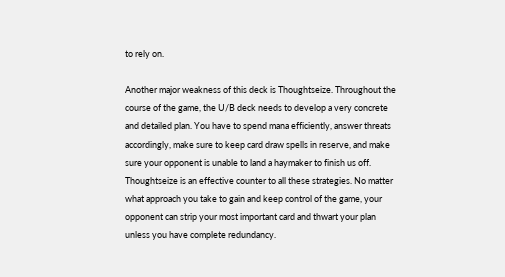to rely on.

Another major weakness of this deck is Thoughtseize. Throughout the course of the game, the U/B deck needs to develop a very concrete and detailed plan. You have to spend mana efficiently, answer threats accordingly, make sure to keep card draw spells in reserve, and make sure your opponent is unable to land a haymaker to finish us off. Thoughtseize is an effective counter to all these strategies. No matter what approach you take to gain and keep control of the game, your opponent can strip your most important card and thwart your plan unless you have complete redundancy.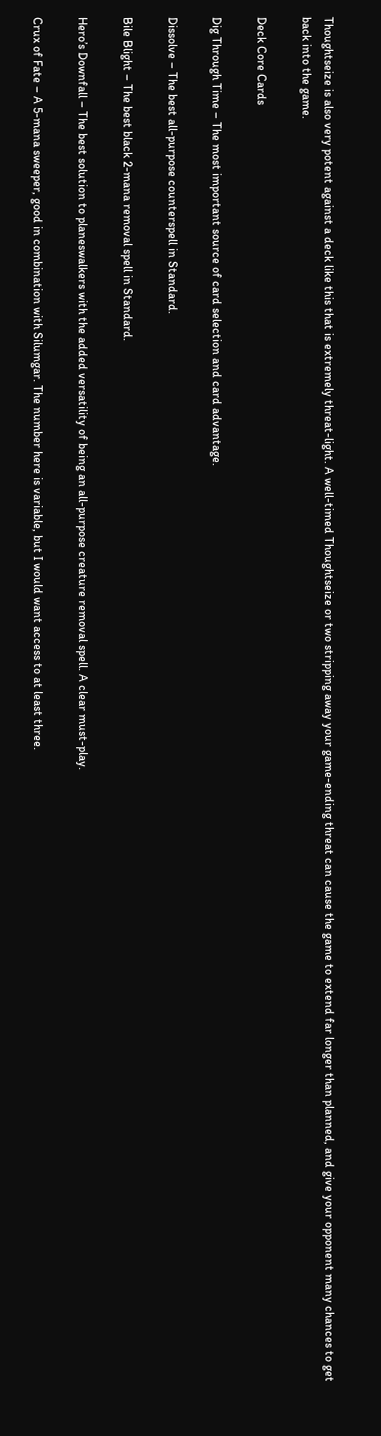Thoughtseize is also very potent against a deck like this that is extremely threat-light. A well-timed Thoughtseize or two stripping away your game-ending threat can cause the game to extend far longer than planned, and give your opponent many chances to get back into the game.

Deck Core Cards

Dig Through Time – The most important source of card selection and card advantage.

Dissolve – The best all-purpose counterspell in Standard.

Bile Blight – The best black 2-mana removal spell in Standard.

Hero’s Downfall – The best solution to planeswalkers with the added versatility of being an all-purpose creature removal spell. A clear must-play.

Crux of Fate – A 5-mana sweeper, good in combination with Silumgar. The number here is variable, but I would want access to at least three.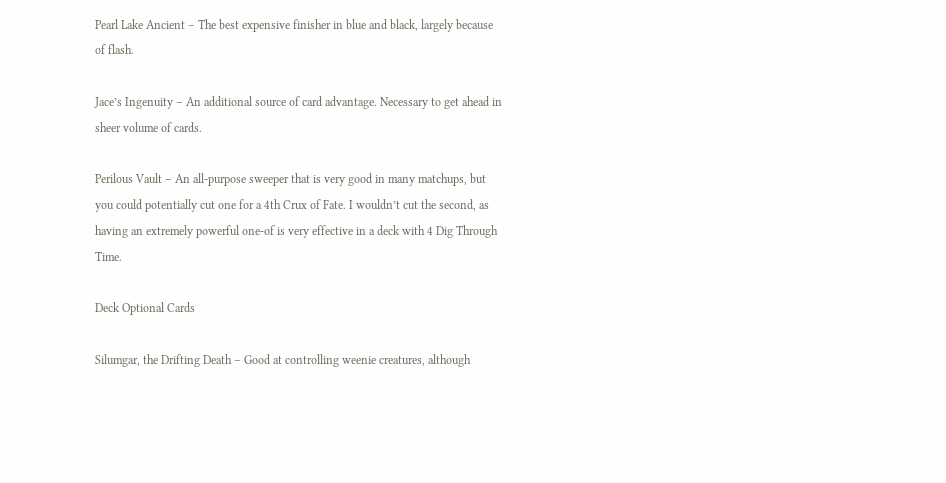Pearl Lake Ancient – The best expensive finisher in blue and black, largely because of flash.

Jace’s Ingenuity – An additional source of card advantage. Necessary to get ahead in sheer volume of cards.

Perilous Vault – An all-purpose sweeper that is very good in many matchups, but you could potentially cut one for a 4th Crux of Fate. I wouldn’t cut the second, as having an extremely powerful one-of is very effective in a deck with 4 Dig Through Time.

Deck Optional Cards

Silumgar, the Drifting Death – Good at controlling weenie creatures, although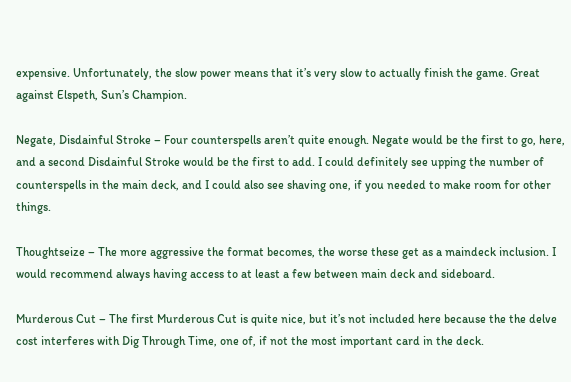expensive. Unfortunately, the slow power means that it’s very slow to actually finish the game. Great against Elspeth, Sun’s Champion.

Negate, Disdainful Stroke – Four counterspells aren’t quite enough. Negate would be the first to go, here, and a second Disdainful Stroke would be the first to add. I could definitely see upping the number of counterspells in the main deck, and I could also see shaving one, if you needed to make room for other things.

Thoughtseize – The more aggressive the format becomes, the worse these get as a maindeck inclusion. I would recommend always having access to at least a few between main deck and sideboard.

Murderous Cut – The first Murderous Cut is quite nice, but it’s not included here because the the delve cost interferes with Dig Through Time, one of, if not the most important card in the deck.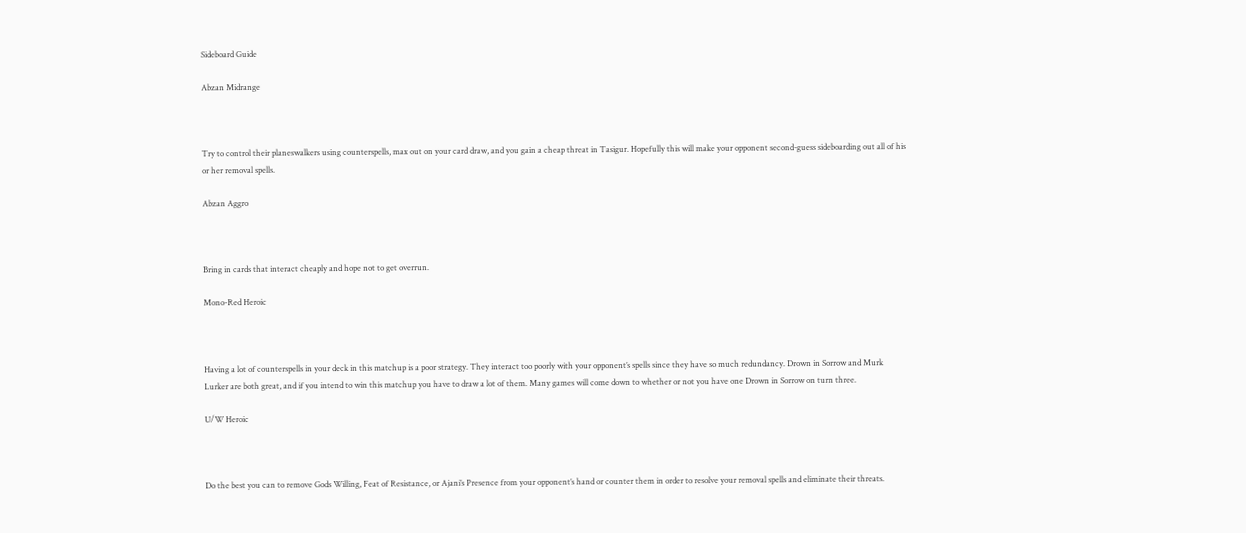Sideboard Guide

Abzan Midrange



Try to control their planeswalkers using counterspells, max out on your card draw, and you gain a cheap threat in Tasigur. Hopefully this will make your opponent second-guess sideboarding out all of his or her removal spells.

Abzan Aggro



Bring in cards that interact cheaply and hope not to get overrun.

Mono-Red Heroic



Having a lot of counterspells in your deck in this matchup is a poor strategy. They interact too poorly with your opponent’s spells since they have so much redundancy. Drown in Sorrow and Murk Lurker are both great, and if you intend to win this matchup you have to draw a lot of them. Many games will come down to whether or not you have one Drown in Sorrow on turn three.

U/W Heroic



Do the best you can to remove Gods Willing, Feat of Resistance, or Ajani’s Presence from your opponent’s hand or counter them in order to resolve your removal spells and eliminate their threats.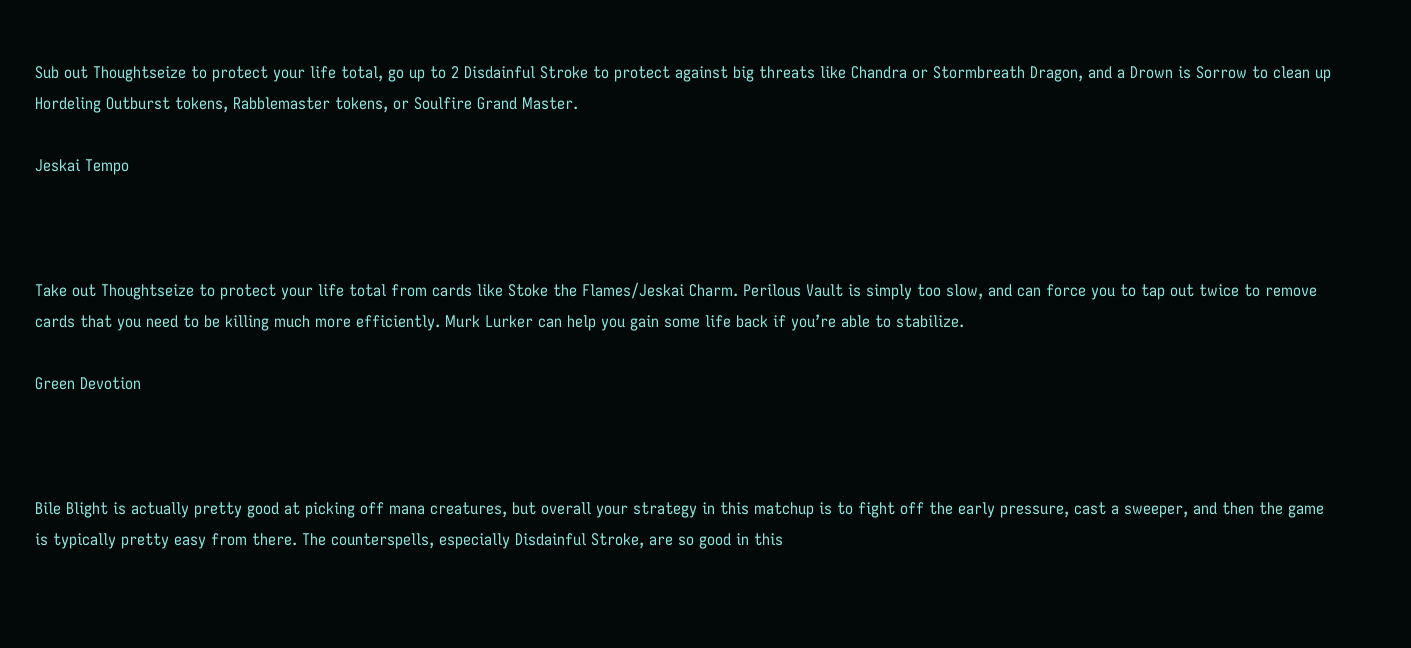Sub out Thoughtseize to protect your life total, go up to 2 Disdainful Stroke to protect against big threats like Chandra or Stormbreath Dragon, and a Drown is Sorrow to clean up Hordeling Outburst tokens, Rabblemaster tokens, or Soulfire Grand Master.

Jeskai Tempo



Take out Thoughtseize to protect your life total from cards like Stoke the Flames/Jeskai Charm. Perilous Vault is simply too slow, and can force you to tap out twice to remove cards that you need to be killing much more efficiently. Murk Lurker can help you gain some life back if you’re able to stabilize.

Green Devotion



Bile Blight is actually pretty good at picking off mana creatures, but overall your strategy in this matchup is to fight off the early pressure, cast a sweeper, and then the game is typically pretty easy from there. The counterspells, especially Disdainful Stroke, are so good in this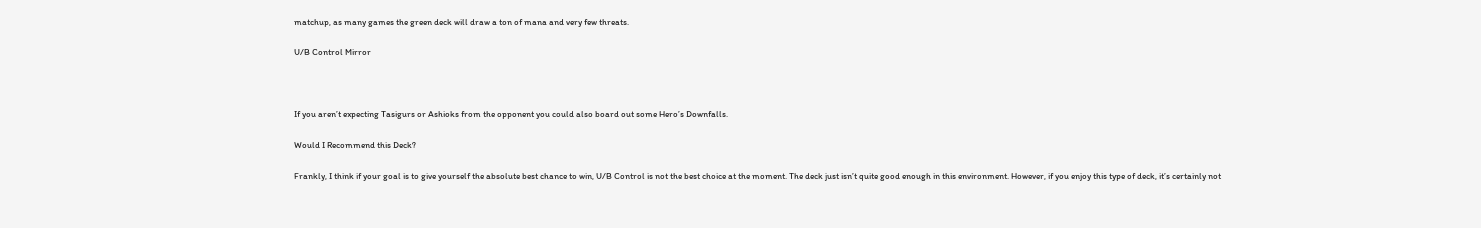matchup, as many games the green deck will draw a ton of mana and very few threats.

U/B Control Mirror



If you aren’t expecting Tasigurs or Ashioks from the opponent you could also board out some Hero’s Downfalls.

Would I Recommend this Deck?

Frankly, I think if your goal is to give yourself the absolute best chance to win, U/B Control is not the best choice at the moment. The deck just isn’t quite good enough in this environment. However, if you enjoy this type of deck, it’s certainly not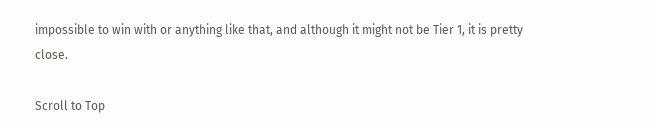impossible to win with or anything like that, and although it might not be Tier 1, it is pretty close.

Scroll to Top